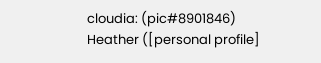cloudia: (pic#8901846)
Heather ([personal profile]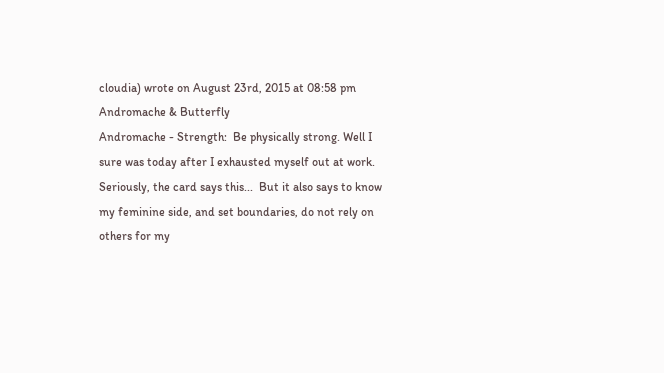cloudia) wrote on August 23rd, 2015 at 08:58 pm
Andromache & Butterfly
Andromache - Strength:  Be physically strong. Well I sure was today after I exhausted myself out at work. Seriously, the card says this...  But it also says to know my feminine side, and set boundaries, do not rely on others for my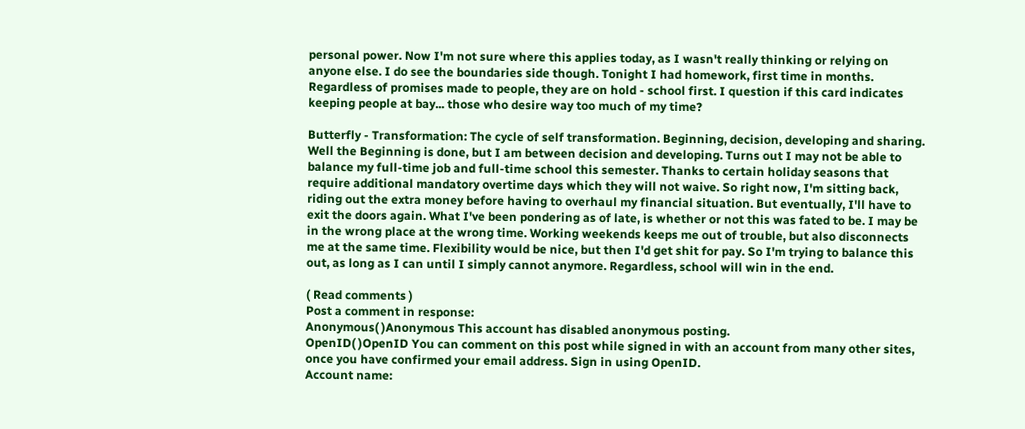personal power. Now I'm not sure where this applies today, as I wasn't really thinking or relying on anyone else. I do see the boundaries side though. Tonight I had homework, first time in months. Regardless of promises made to people, they are on hold - school first. I question if this card indicates keeping people at bay... those who desire way too much of my time?

Butterfly - Transformation: The cycle of self transformation. Beginning, decision, developing and sharing. Well the Beginning is done, but I am between decision and developing. Turns out I may not be able to balance my full-time job and full-time school this semester. Thanks to certain holiday seasons that require additional mandatory overtime days which they will not waive. So right now, I'm sitting back, riding out the extra money before having to overhaul my financial situation. But eventually, I'll have to exit the doors again. What I've been pondering as of late, is whether or not this was fated to be. I may be in the wrong place at the wrong time. Working weekends keeps me out of trouble, but also disconnects me at the same time. Flexibility would be nice, but then I'd get shit for pay. So I'm trying to balance this out, as long as I can until I simply cannot anymore. Regardless, school will win in the end.

( Read comments )
Post a comment in response:
Anonymous( )Anonymous This account has disabled anonymous posting.
OpenID( )OpenID You can comment on this post while signed in with an account from many other sites, once you have confirmed your email address. Sign in using OpenID.
Account name: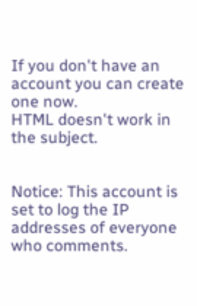If you don't have an account you can create one now.
HTML doesn't work in the subject.


Notice: This account is set to log the IP addresses of everyone who comments.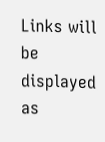Links will be displayed as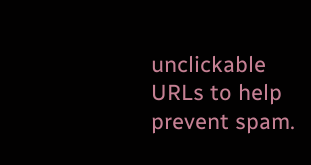unclickable URLs to help prevent spam.